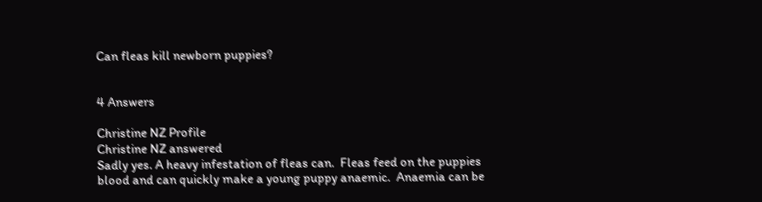Can fleas kill newborn puppies?


4 Answers

Christine NZ Profile
Christine NZ answered
Sadly yes. A heavy infestation of fleas can.  Fleas feed on the puppies blood and can quickly make a young puppy anaemic.  Anaemia can be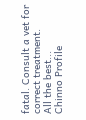fatal. Consult a vet for correct treatment.
All the best...
Chinno Profile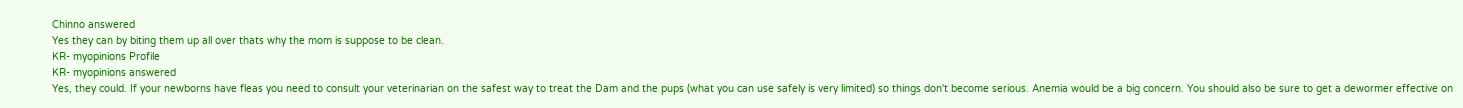Chinno answered
Yes they can by biting them up all over thats why the mom is suppose to be clean.
KR- myopinions Profile
KR- myopinions answered
Yes, they could. If your newborns have fleas you need to consult your veterinarian on the safest way to treat the Dam and the pups (what you can use safely is very limited) so things don't become serious. Anemia would be a big concern. You should also be sure to get a dewormer effective on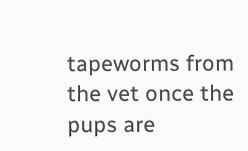tapeworms from the vet once the pups are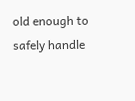old enough to safely handle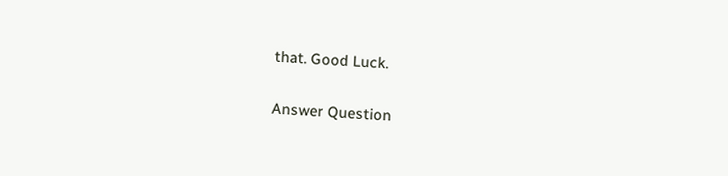that. Good Luck.

Answer Question